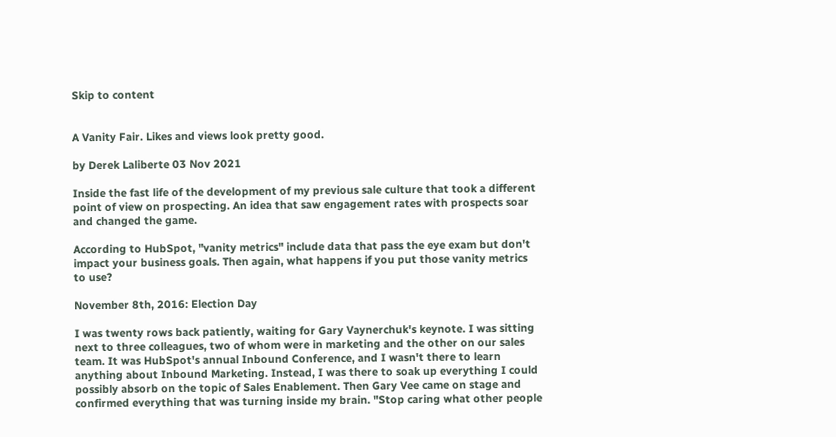Skip to content


A Vanity Fair. Likes and views look pretty good.

by Derek Laliberte 03 Nov 2021

Inside the fast life of the development of my previous sale culture that took a different point of view on prospecting. An idea that saw engagement rates with prospects soar and changed the game.

According to HubSpot, "vanity metrics" include data that pass the eye exam but don't impact your business goals. Then again, what happens if you put those vanity metrics to use?

November 8th, 2016: Election Day

I was twenty rows back patiently, waiting for Gary Vaynerchuk's keynote. I was sitting next to three colleagues, two of whom were in marketing and the other on our sales team. It was HubSpot's annual Inbound Conference, and I wasn't there to learn anything about Inbound Marketing. Instead, I was there to soak up everything I could possibly absorb on the topic of Sales Enablement. Then Gary Vee came on stage and confirmed everything that was turning inside my brain. "Stop caring what other people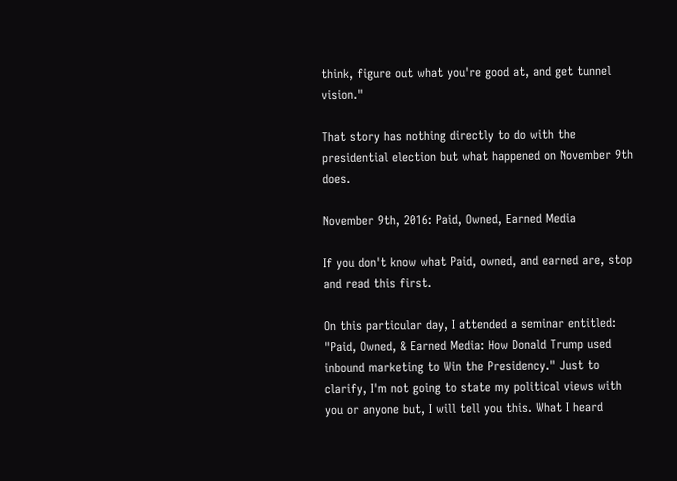think, figure out what you're good at, and get tunnel vision."

That story has nothing directly to do with the presidential election but what happened on November 9th does.

November 9th, 2016: Paid, Owned, Earned Media

If you don't know what Paid, owned, and earned are, stop and read this first.

On this particular day, I attended a seminar entitled: "Paid, Owned, & Earned Media: How Donald Trump used inbound marketing to Win the Presidency." Just to clarify, I'm not going to state my political views with you or anyone but, I will tell you this. What I heard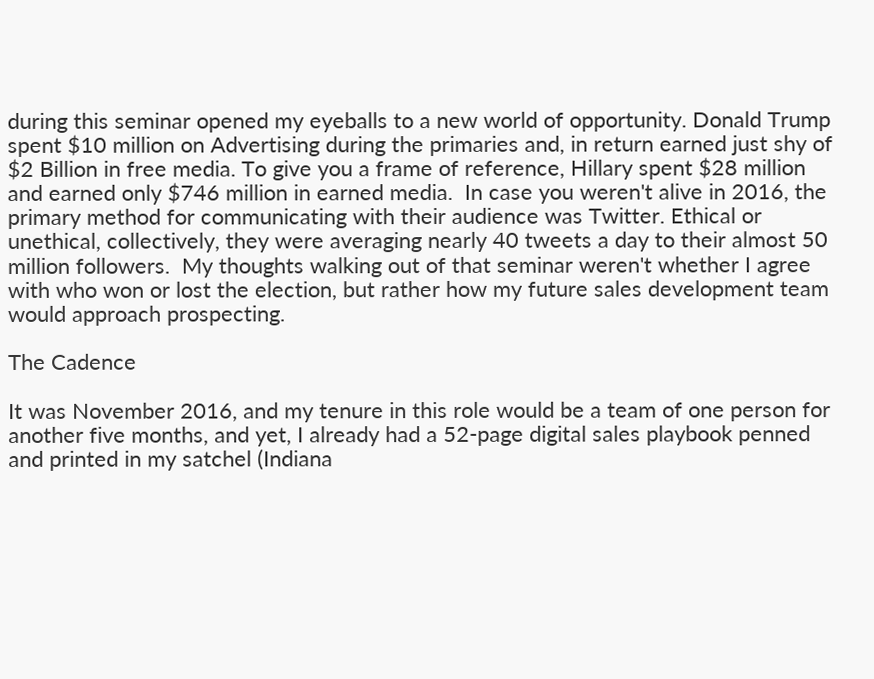during this seminar opened my eyeballs to a new world of opportunity. Donald Trump spent $10 million on Advertising during the primaries and, in return earned just shy of $2 Billion in free media. To give you a frame of reference, Hillary spent $28 million and earned only $746 million in earned media.  In case you weren't alive in 2016, the primary method for communicating with their audience was Twitter. Ethical or unethical, collectively, they were averaging nearly 40 tweets a day to their almost 50 million followers.  My thoughts walking out of that seminar weren't whether I agree with who won or lost the election, but rather how my future sales development team would approach prospecting.

The Cadence

It was November 2016, and my tenure in this role would be a team of one person for another five months, and yet, I already had a 52-page digital sales playbook penned and printed in my satchel (Indiana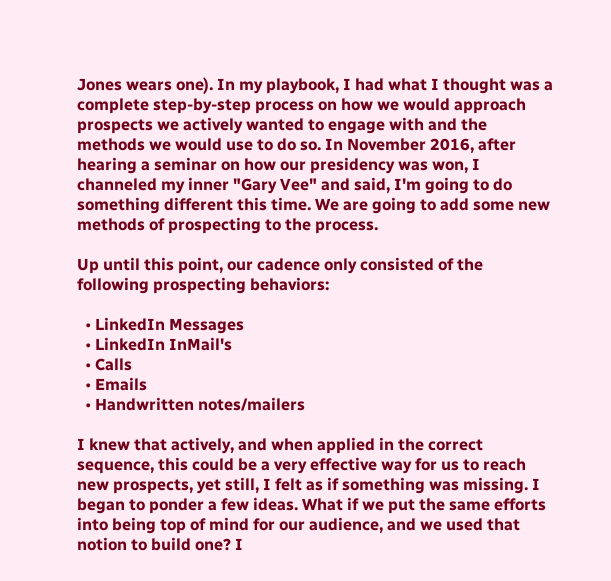Jones wears one). In my playbook, I had what I thought was a complete step-by-step process on how we would approach prospects we actively wanted to engage with and the methods we would use to do so. In November 2016, after hearing a seminar on how our presidency was won, I channeled my inner "Gary Vee" and said, I'm going to do something different this time. We are going to add some new methods of prospecting to the process.

Up until this point, our cadence only consisted of the following prospecting behaviors:

  • LinkedIn Messages
  • LinkedIn InMail's
  • Calls
  • Emails
  • Handwritten notes/mailers

I knew that actively, and when applied in the correct sequence, this could be a very effective way for us to reach new prospects, yet still, I felt as if something was missing. I began to ponder a few ideas. What if we put the same efforts into being top of mind for our audience, and we used that notion to build one? I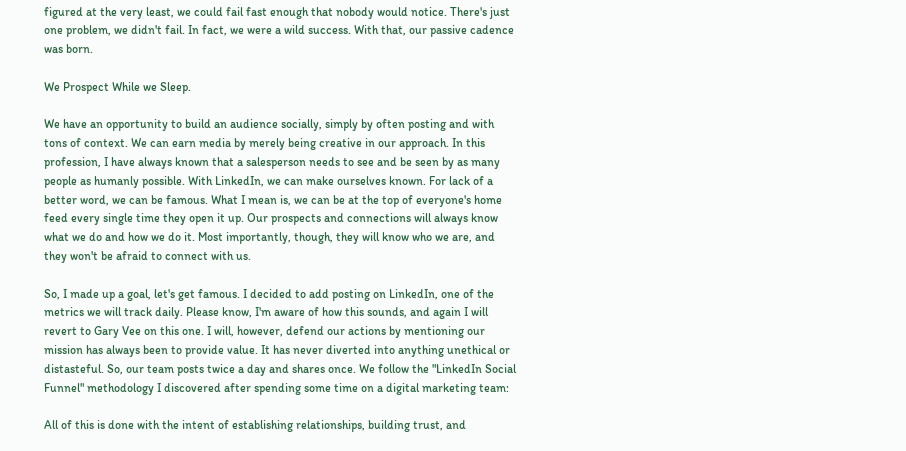figured at the very least, we could fail fast enough that nobody would notice. There's just one problem, we didn't fail. In fact, we were a wild success. With that, our passive cadence was born.

We Prospect While we Sleep.

We have an opportunity to build an audience socially, simply by often posting and with tons of context. We can earn media by merely being creative in our approach. In this profession, I have always known that a salesperson needs to see and be seen by as many people as humanly possible. With LinkedIn, we can make ourselves known. For lack of a better word, we can be famous. What I mean is, we can be at the top of everyone's home feed every single time they open it up. Our prospects and connections will always know what we do and how we do it. Most importantly, though, they will know who we are, and they won't be afraid to connect with us.

So, I made up a goal, let's get famous. I decided to add posting on LinkedIn, one of the metrics we will track daily. Please know, I'm aware of how this sounds, and again I will revert to Gary Vee on this one. I will, however, defend our actions by mentioning our mission has always been to provide value. It has never diverted into anything unethical or distasteful. So, our team posts twice a day and shares once. We follow the "LinkedIn Social Funnel" methodology I discovered after spending some time on a digital marketing team:

All of this is done with the intent of establishing relationships, building trust, and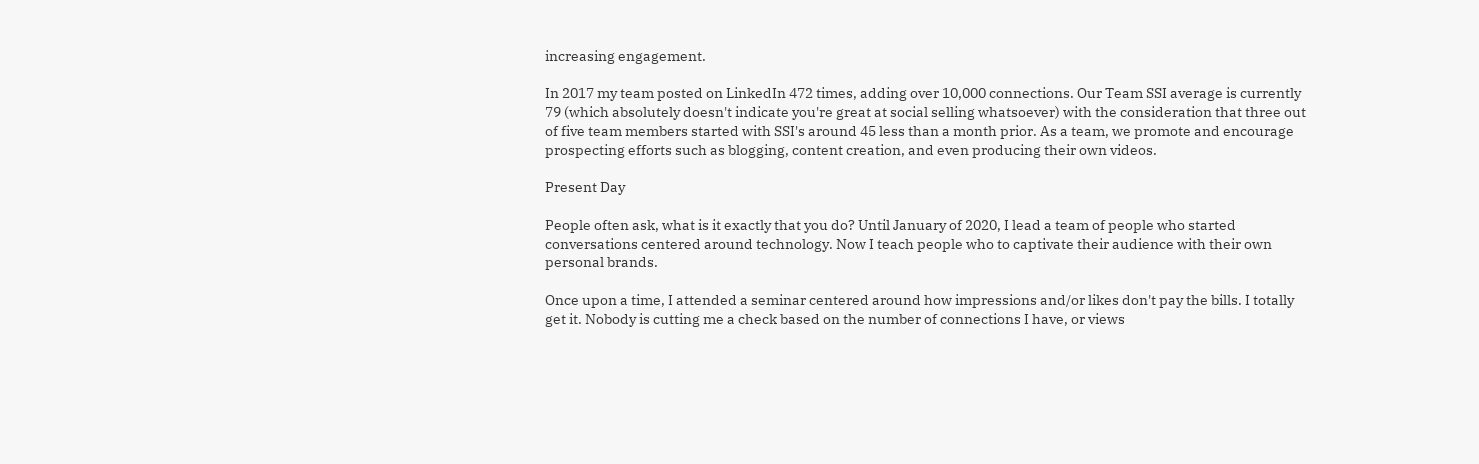increasing engagement.

In 2017 my team posted on LinkedIn 472 times, adding over 10,000 connections. Our Team SSI average is currently 79 (which absolutely doesn't indicate you're great at social selling whatsoever) with the consideration that three out of five team members started with SSI's around 45 less than a month prior. As a team, we promote and encourage prospecting efforts such as blogging, content creation, and even producing their own videos.

Present Day

People often ask, what is it exactly that you do? Until January of 2020, I lead a team of people who started conversations centered around technology. Now I teach people who to captivate their audience with their own personal brands.

Once upon a time, I attended a seminar centered around how impressions and/or likes don't pay the bills. I totally get it. Nobody is cutting me a check based on the number of connections I have, or views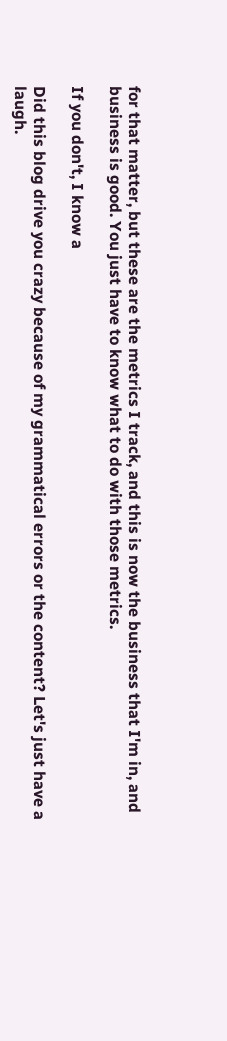for that matter, but these are the metrics I track, and this is now the business that I'm in, and business is good. You just have to know what to do with those metrics.

If you don't, I know a

Did this blog drive you crazy because of my grammatical errors or the content? Let's just have a laugh.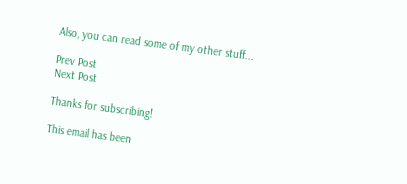Also, you can read some of my other stuff...

Prev Post
Next Post

Thanks for subscribing!

This email has been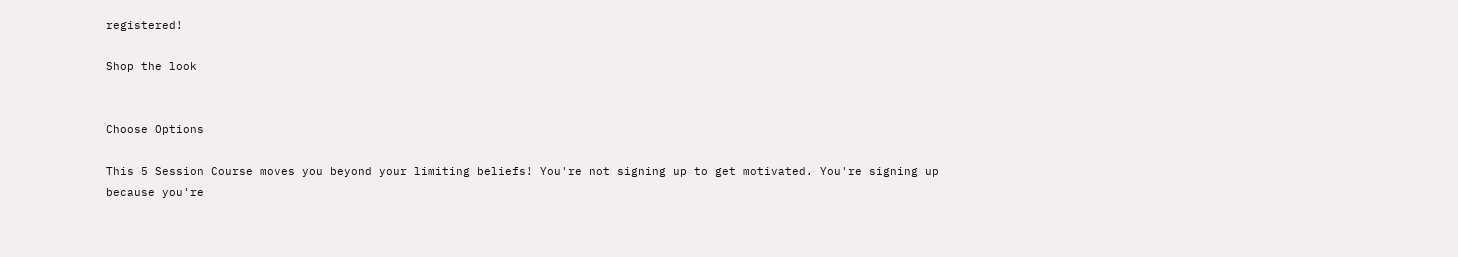registered!

Shop the look


Choose Options

This 5 Session Course moves you beyond your limiting beliefs! You're not signing up to get motivated. You're signing up because you're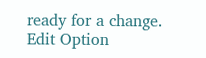ready for a change.
Edit Option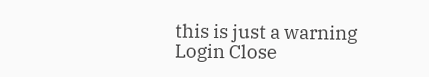this is just a warning
Login Close